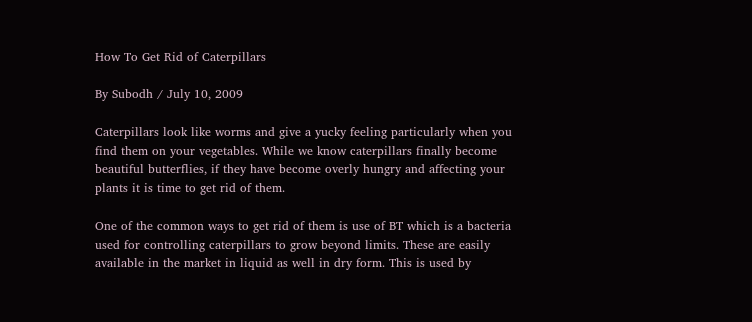How To Get Rid of Caterpillars

By Subodh / July 10, 2009

Caterpillars look like worms and give a yucky feeling particularly when you find them on your vegetables. While we know caterpillars finally become beautiful butterflies, if they have become overly hungry and affecting your plants it is time to get rid of them.

One of the common ways to get rid of them is use of BT which is a bacteria used for controlling caterpillars to grow beyond limits. These are easily available in the market in liquid as well in dry form. This is used by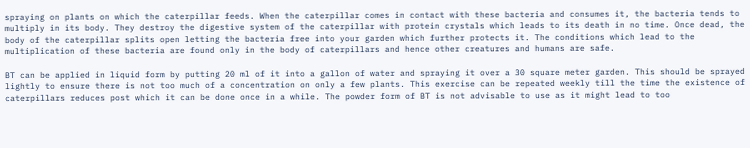spraying on plants on which the caterpillar feeds. When the caterpillar comes in contact with these bacteria and consumes it, the bacteria tends to multiply in its body. They destroy the digestive system of the caterpillar with protein crystals which leads to its death in no time. Once dead, the body of the caterpillar splits open letting the bacteria free into your garden which further protects it. The conditions which lead to the multiplication of these bacteria are found only in the body of caterpillars and hence other creatures and humans are safe.

BT can be applied in liquid form by putting 20 ml of it into a gallon of water and spraying it over a 30 square meter garden. This should be sprayed lightly to ensure there is not too much of a concentration on only a few plants. This exercise can be repeated weekly till the time the existence of caterpillars reduces post which it can be done once in a while. The powder form of BT is not advisable to use as it might lead to too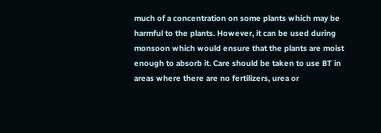much of a concentration on some plants which may be harmful to the plants. However, it can be used during monsoon which would ensure that the plants are moist enough to absorb it. Care should be taken to use BT in areas where there are no fertilizers, urea or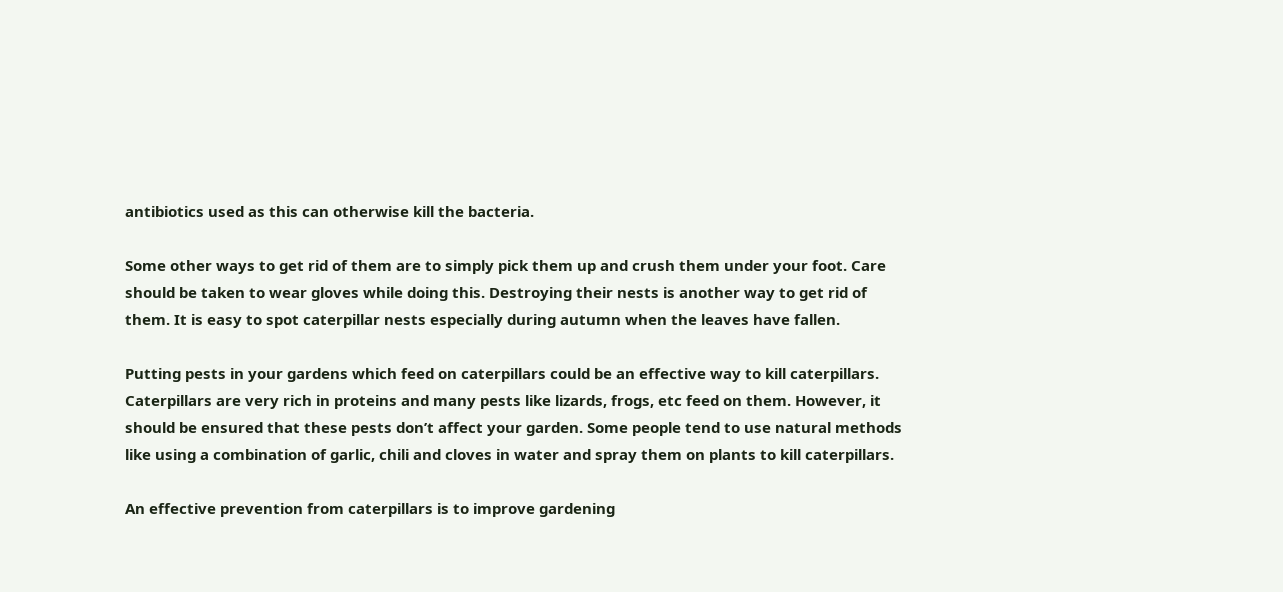antibiotics used as this can otherwise kill the bacteria.

Some other ways to get rid of them are to simply pick them up and crush them under your foot. Care should be taken to wear gloves while doing this. Destroying their nests is another way to get rid of them. It is easy to spot caterpillar nests especially during autumn when the leaves have fallen.

Putting pests in your gardens which feed on caterpillars could be an effective way to kill caterpillars. Caterpillars are very rich in proteins and many pests like lizards, frogs, etc feed on them. However, it should be ensured that these pests don’t affect your garden. Some people tend to use natural methods like using a combination of garlic, chili and cloves in water and spray them on plants to kill caterpillars.

An effective prevention from caterpillars is to improve gardening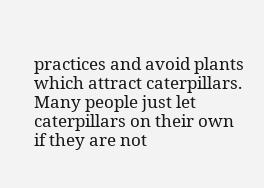practices and avoid plants which attract caterpillars. Many people just let caterpillars on their own if they are not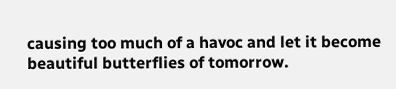causing too much of a havoc and let it become beautiful butterflies of tomorrow.